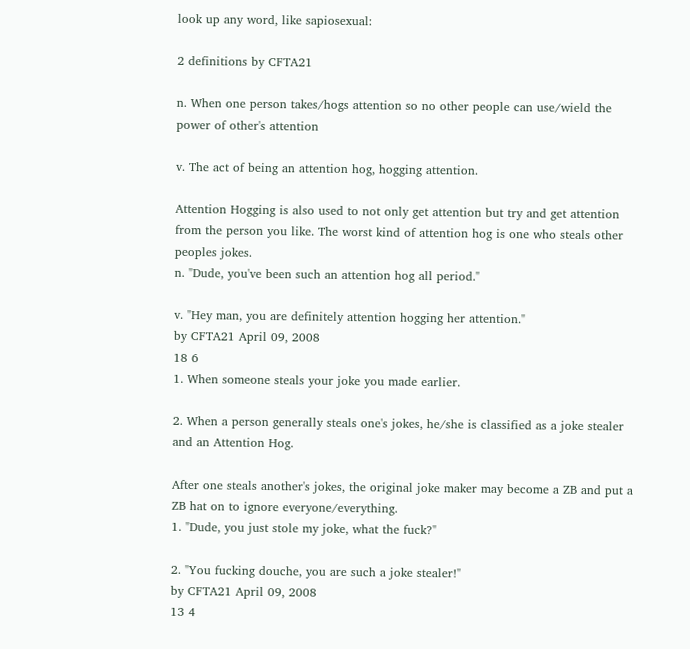look up any word, like sapiosexual:

2 definitions by CFTA21

n. When one person takes/hogs attention so no other people can use/wield the power of other's attention

v. The act of being an attention hog, hogging attention.

Attention Hogging is also used to not only get attention but try and get attention from the person you like. The worst kind of attention hog is one who steals other peoples jokes.
n. "Dude, you've been such an attention hog all period."

v. "Hey man, you are definitely attention hogging her attention."
by CFTA21 April 09, 2008
18 6
1. When someone steals your joke you made earlier.

2. When a person generally steals one's jokes, he/she is classified as a joke stealer and an Attention Hog.

After one steals another's jokes, the original joke maker may become a ZB and put a ZB hat on to ignore everyone/everything.
1. "Dude, you just stole my joke, what the fuck?"

2. "You fucking douche, you are such a joke stealer!"
by CFTA21 April 09, 2008
13 4